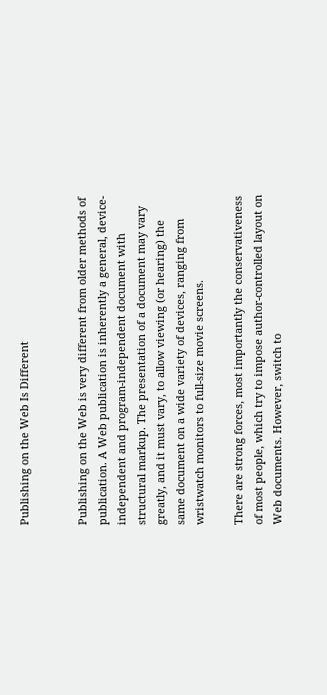Publishing on the Web Is Different


Publishing on the Web is very different from older methods of publication. A Web publication is inherently a general, device-independent and program-independent document with structural markup. The presentation of a document may vary greatly, and it must vary, to allow viewing (or hearing) the same document on a wide variety of devices, ranging from wristwatch monitors to full-size movie screens.

There are strong forces, most importantly the conservativeness of most people, which try to impose author-controlled layout on Web documents. However, switch to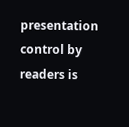presentation control by readers is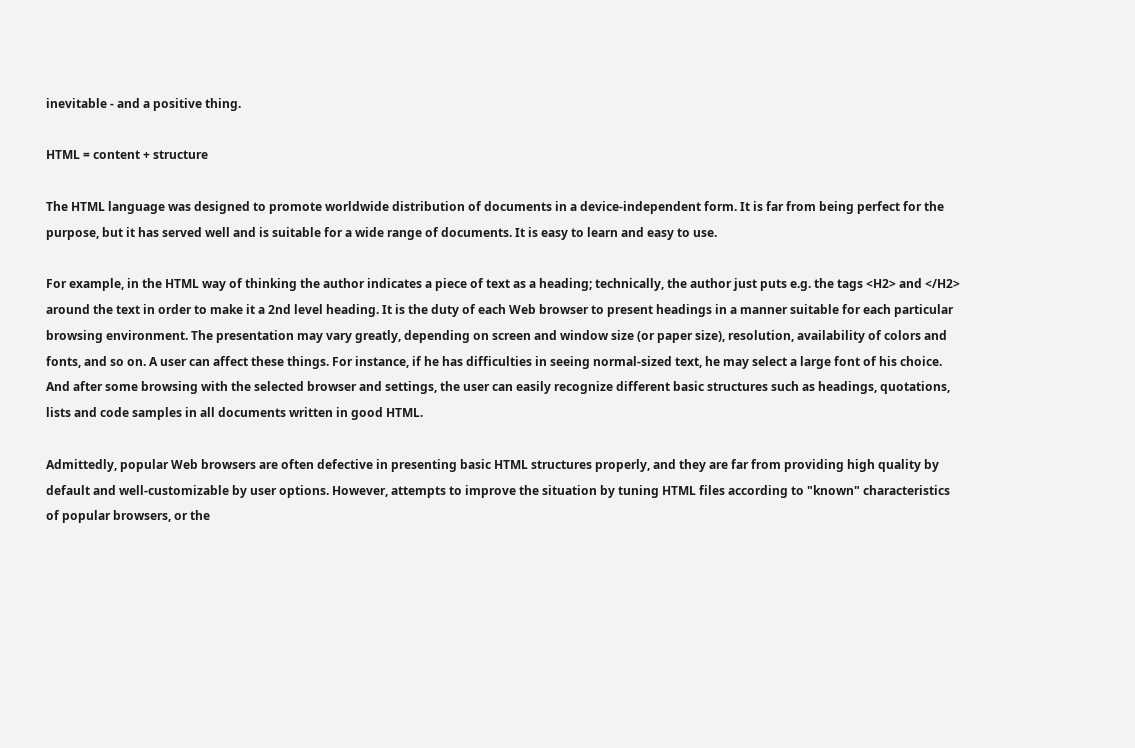inevitable - and a positive thing.

HTML = content + structure

The HTML language was designed to promote worldwide distribution of documents in a device-independent form. It is far from being perfect for the purpose, but it has served well and is suitable for a wide range of documents. It is easy to learn and easy to use.

For example, in the HTML way of thinking the author indicates a piece of text as a heading; technically, the author just puts e.g. the tags <H2> and </H2> around the text in order to make it a 2nd level heading. It is the duty of each Web browser to present headings in a manner suitable for each particular browsing environment. The presentation may vary greatly, depending on screen and window size (or paper size), resolution, availability of colors and fonts, and so on. A user can affect these things. For instance, if he has difficulties in seeing normal-sized text, he may select a large font of his choice. And after some browsing with the selected browser and settings, the user can easily recognize different basic structures such as headings, quotations, lists and code samples in all documents written in good HTML.

Admittedly, popular Web browsers are often defective in presenting basic HTML structures properly, and they are far from providing high quality by default and well-customizable by user options. However, attempts to improve the situation by tuning HTML files according to "known" characteristics of popular browsers, or the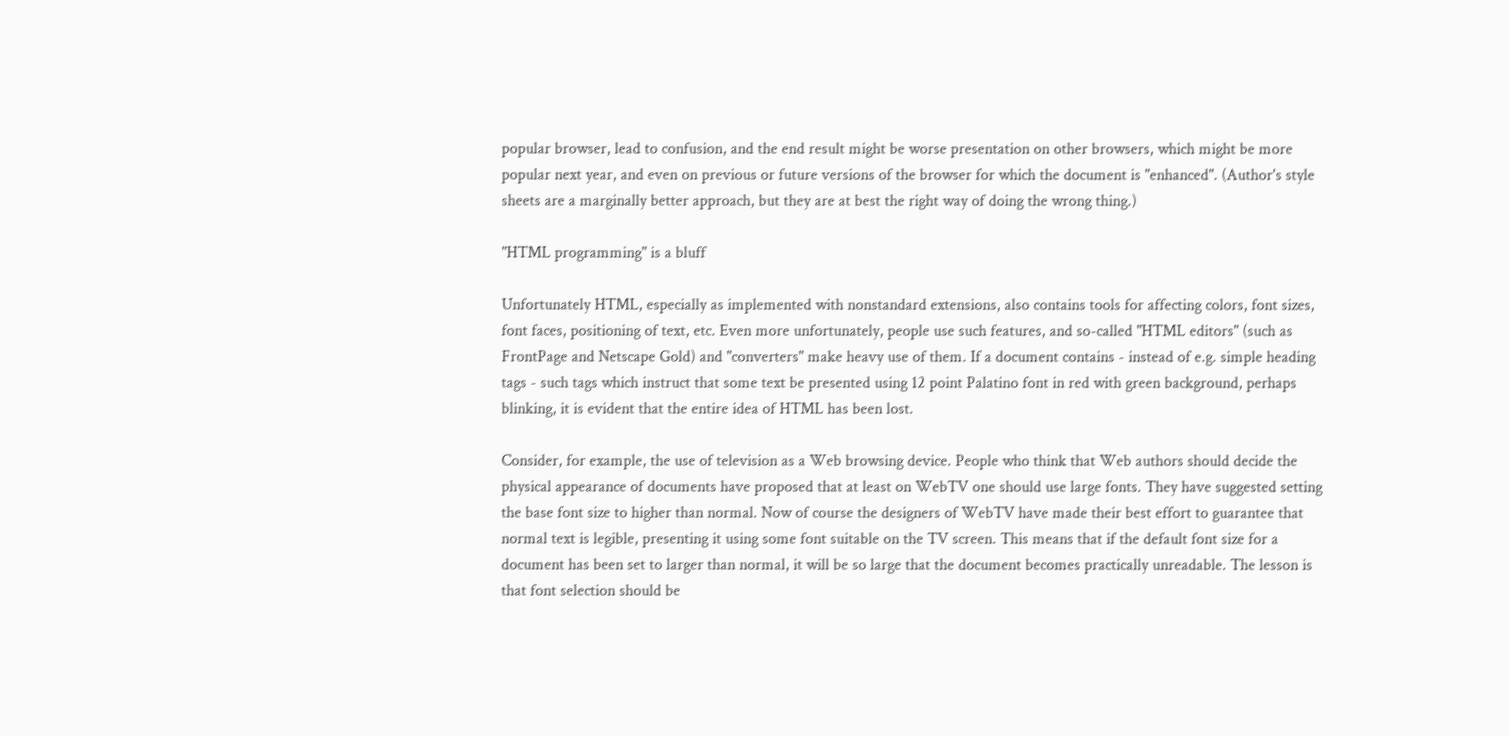popular browser, lead to confusion, and the end result might be worse presentation on other browsers, which might be more popular next year, and even on previous or future versions of the browser for which the document is "enhanced". (Author's style sheets are a marginally better approach, but they are at best the right way of doing the wrong thing.)

"HTML programming" is a bluff

Unfortunately HTML, especially as implemented with nonstandard extensions, also contains tools for affecting colors, font sizes, font faces, positioning of text, etc. Even more unfortunately, people use such features, and so-called "HTML editors" (such as FrontPage and Netscape Gold) and "converters" make heavy use of them. If a document contains - instead of e.g. simple heading tags - such tags which instruct that some text be presented using 12 point Palatino font in red with green background, perhaps blinking, it is evident that the entire idea of HTML has been lost.

Consider, for example, the use of television as a Web browsing device. People who think that Web authors should decide the physical appearance of documents have proposed that at least on WebTV one should use large fonts. They have suggested setting the base font size to higher than normal. Now of course the designers of WebTV have made their best effort to guarantee that normal text is legible, presenting it using some font suitable on the TV screen. This means that if the default font size for a document has been set to larger than normal, it will be so large that the document becomes practically unreadable. The lesson is that font selection should be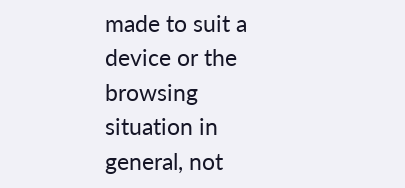made to suit a device or the browsing situation in general, not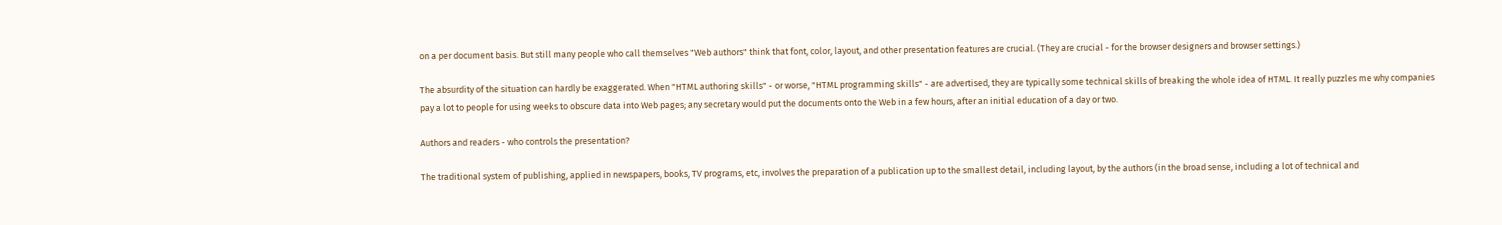on a per document basis. But still many people who call themselves "Web authors" think that font, color, layout, and other presentation features are crucial. (They are crucial - for the browser designers and browser settings.)

The absurdity of the situation can hardly be exaggerated. When "HTML authoring skills" - or worse, "HTML programming skills" - are advertised, they are typically some technical skills of breaking the whole idea of HTML. It really puzzles me why companies pay a lot to people for using weeks to obscure data into Web pages; any secretary would put the documents onto the Web in a few hours, after an initial education of a day or two.

Authors and readers - who controls the presentation?

The traditional system of publishing, applied in newspapers, books, TV programs, etc, involves the preparation of a publication up to the smallest detail, including layout, by the authors (in the broad sense, including a lot of technical and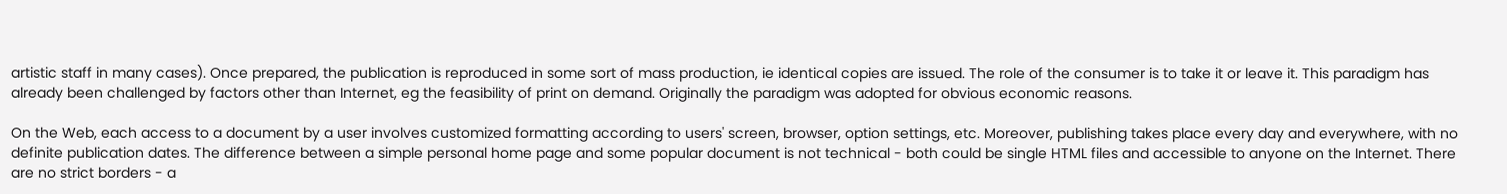artistic staff in many cases). Once prepared, the publication is reproduced in some sort of mass production, ie identical copies are issued. The role of the consumer is to take it or leave it. This paradigm has already been challenged by factors other than Internet, eg the feasibility of print on demand. Originally the paradigm was adopted for obvious economic reasons.

On the Web, each access to a document by a user involves customized formatting according to users' screen, browser, option settings, etc. Moreover, publishing takes place every day and everywhere, with no definite publication dates. The difference between a simple personal home page and some popular document is not technical - both could be single HTML files and accessible to anyone on the Internet. There are no strict borders - a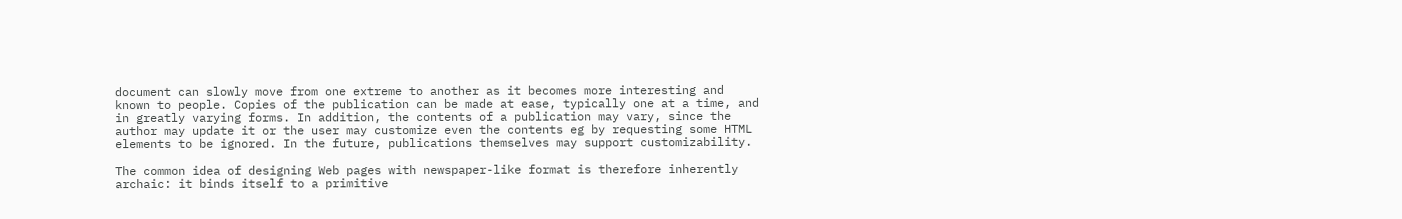document can slowly move from one extreme to another as it becomes more interesting and known to people. Copies of the publication can be made at ease, typically one at a time, and in greatly varying forms. In addition, the contents of a publication may vary, since the author may update it or the user may customize even the contents eg by requesting some HTML elements to be ignored. In the future, publications themselves may support customizability.

The common idea of designing Web pages with newspaper-like format is therefore inherently archaic: it binds itself to a primitive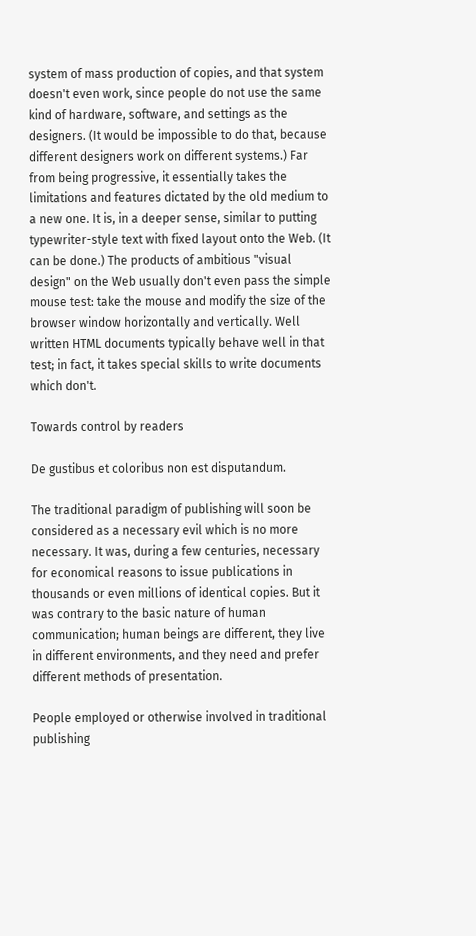system of mass production of copies, and that system doesn't even work, since people do not use the same kind of hardware, software, and settings as the designers. (It would be impossible to do that, because different designers work on different systems.) Far from being progressive, it essentially takes the limitations and features dictated by the old medium to a new one. It is, in a deeper sense, similar to putting typewriter-style text with fixed layout onto the Web. (It can be done.) The products of ambitious "visual design" on the Web usually don't even pass the simple mouse test: take the mouse and modify the size of the browser window horizontally and vertically. Well written HTML documents typically behave well in that test; in fact, it takes special skills to write documents which don't.

Towards control by readers

De gustibus et coloribus non est disputandum.

The traditional paradigm of publishing will soon be considered as a necessary evil which is no more necessary. It was, during a few centuries, necessary for economical reasons to issue publications in thousands or even millions of identical copies. But it was contrary to the basic nature of human communication; human beings are different, they live in different environments, and they need and prefer different methods of presentation.

People employed or otherwise involved in traditional publishing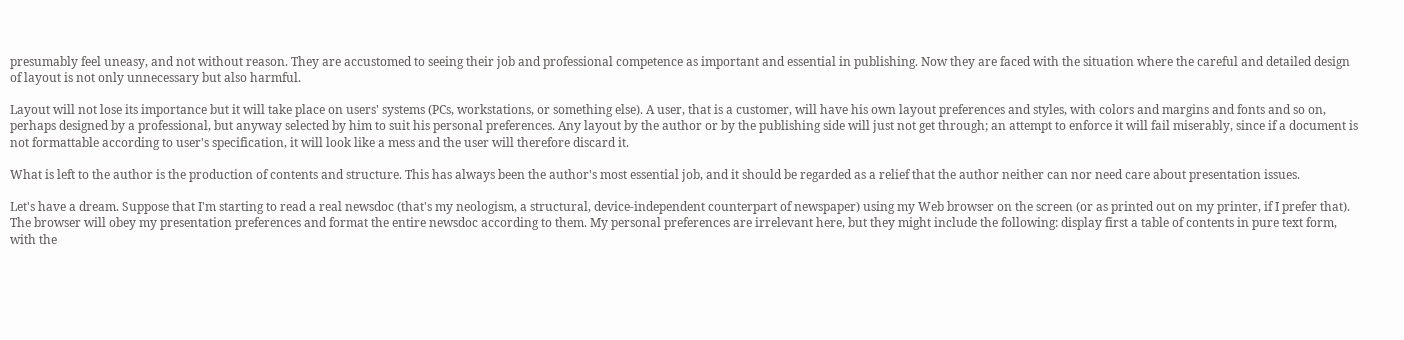presumably feel uneasy, and not without reason. They are accustomed to seeing their job and professional competence as important and essential in publishing. Now they are faced with the situation where the careful and detailed design of layout is not only unnecessary but also harmful.

Layout will not lose its importance but it will take place on users' systems (PCs, workstations, or something else). A user, that is a customer, will have his own layout preferences and styles, with colors and margins and fonts and so on, perhaps designed by a professional, but anyway selected by him to suit his personal preferences. Any layout by the author or by the publishing side will just not get through; an attempt to enforce it will fail miserably, since if a document is not formattable according to user's specification, it will look like a mess and the user will therefore discard it.

What is left to the author is the production of contents and structure. This has always been the author's most essential job, and it should be regarded as a relief that the author neither can nor need care about presentation issues.

Let's have a dream. Suppose that I'm starting to read a real newsdoc (that's my neologism, a structural, device-independent counterpart of newspaper) using my Web browser on the screen (or as printed out on my printer, if I prefer that). The browser will obey my presentation preferences and format the entire newsdoc according to them. My personal preferences are irrelevant here, but they might include the following: display first a table of contents in pure text form, with the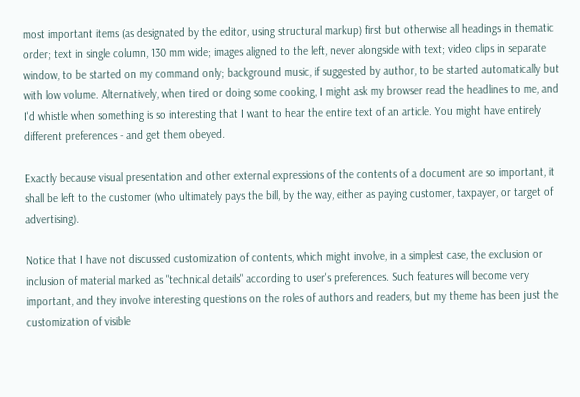most important items (as designated by the editor, using structural markup) first but otherwise all headings in thematic order; text in single column, 130 mm wide; images aligned to the left, never alongside with text; video clips in separate window, to be started on my command only; background music, if suggested by author, to be started automatically but with low volume. Alternatively, when tired or doing some cooking, I might ask my browser read the headlines to me, and I'd whistle when something is so interesting that I want to hear the entire text of an article. You might have entirely different preferences - and get them obeyed.

Exactly because visual presentation and other external expressions of the contents of a document are so important, it shall be left to the customer (who ultimately pays the bill, by the way, either as paying customer, taxpayer, or target of advertising).

Notice that I have not discussed customization of contents, which might involve, in a simplest case, the exclusion or inclusion of material marked as "technical details" according to user's preferences. Such features will become very important, and they involve interesting questions on the roles of authors and readers, but my theme has been just the customization of visible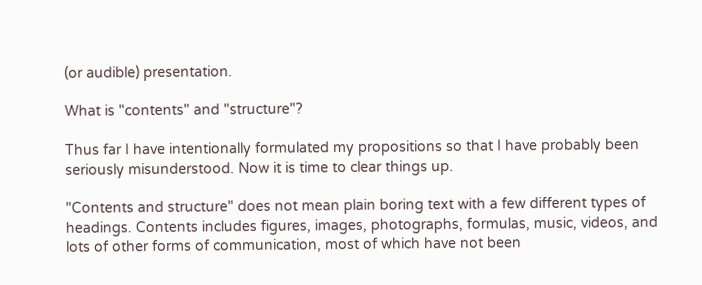(or audible) presentation.

What is "contents" and "structure"?

Thus far I have intentionally formulated my propositions so that I have probably been seriously misunderstood. Now it is time to clear things up.

"Contents and structure" does not mean plain boring text with a few different types of headings. Contents includes figures, images, photographs, formulas, music, videos, and lots of other forms of communication, most of which have not been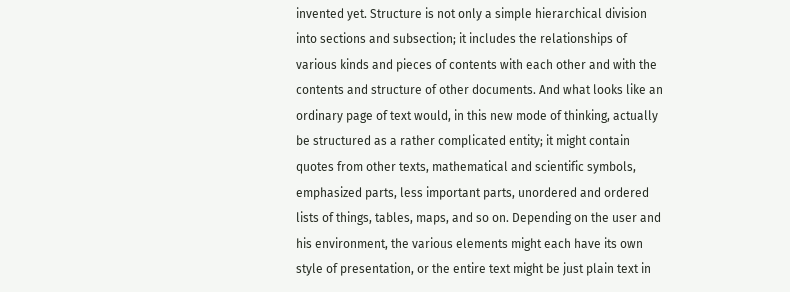invented yet. Structure is not only a simple hierarchical division into sections and subsection; it includes the relationships of various kinds and pieces of contents with each other and with the contents and structure of other documents. And what looks like an ordinary page of text would, in this new mode of thinking, actually be structured as a rather complicated entity; it might contain quotes from other texts, mathematical and scientific symbols, emphasized parts, less important parts, unordered and ordered lists of things, tables, maps, and so on. Depending on the user and his environment, the various elements might each have its own style of presentation, or the entire text might be just plain text in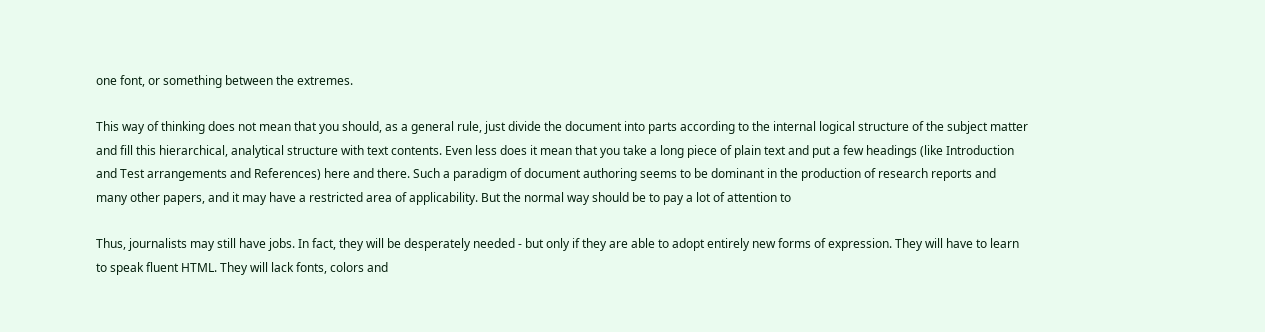one font, or something between the extremes.

This way of thinking does not mean that you should, as a general rule, just divide the document into parts according to the internal logical structure of the subject matter and fill this hierarchical, analytical structure with text contents. Even less does it mean that you take a long piece of plain text and put a few headings (like Introduction and Test arrangements and References) here and there. Such a paradigm of document authoring seems to be dominant in the production of research reports and many other papers, and it may have a restricted area of applicability. But the normal way should be to pay a lot of attention to

Thus, journalists may still have jobs. In fact, they will be desperately needed - but only if they are able to adopt entirely new forms of expression. They will have to learn to speak fluent HTML. They will lack fonts, colors and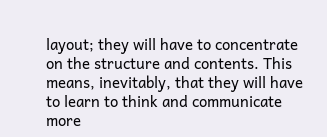layout; they will have to concentrate on the structure and contents. This means, inevitably, that they will have to learn to think and communicate more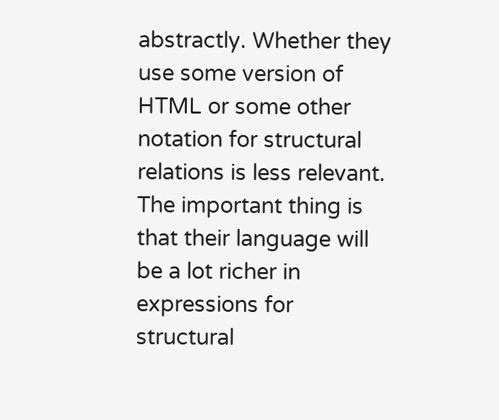abstractly. Whether they use some version of HTML or some other notation for structural relations is less relevant. The important thing is that their language will be a lot richer in expressions for structural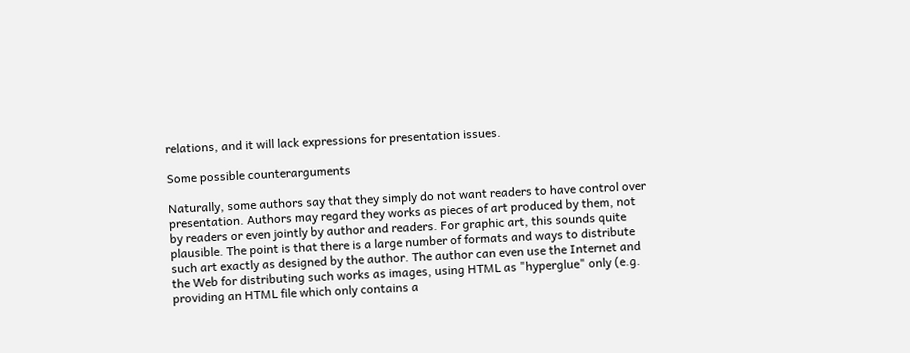relations, and it will lack expressions for presentation issues.

Some possible counterarguments

Naturally, some authors say that they simply do not want readers to have control over presentation. Authors may regard they works as pieces of art produced by them, not by readers or even jointly by author and readers. For graphic art, this sounds quite plausible. The point is that there is a large number of formats and ways to distribute such art exactly as designed by the author. The author can even use the Internet and the Web for distributing such works as images, using HTML as "hyperglue" only (e.g. providing an HTML file which only contains a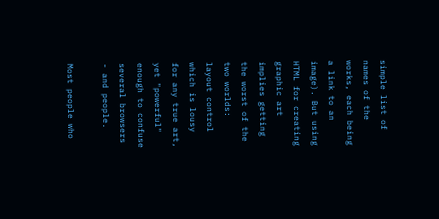simple list of names of the works, each being a link to an image). But using HTML for creating graphic art implies getting the worst of the two worlds: layout control which is lousy for any true art, yet "powerful" enough to confuse several browsers - and people.

Most people who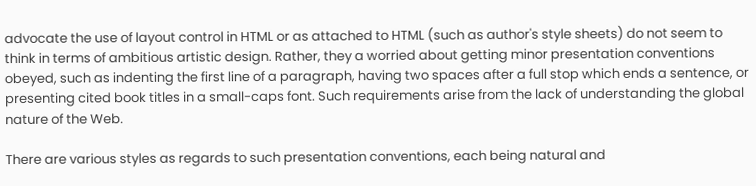advocate the use of layout control in HTML or as attached to HTML (such as author's style sheets) do not seem to think in terms of ambitious artistic design. Rather, they a worried about getting minor presentation conventions obeyed, such as indenting the first line of a paragraph, having two spaces after a full stop which ends a sentence, or presenting cited book titles in a small-caps font. Such requirements arise from the lack of understanding the global nature of the Web.

There are various styles as regards to such presentation conventions, each being natural and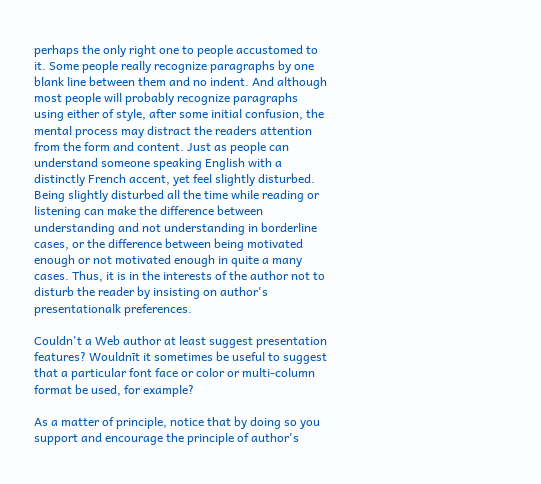perhaps the only right one to people accustomed to it. Some people really recognize paragraphs by one blank line between them and no indent. And although most people will probably recognize paragraphs using either of style, after some initial confusion, the mental process may distract the readers attention from the form and content. Just as people can understand someone speaking English with a distinctly French accent, yet feel slightly disturbed. Being slightly disturbed all the time while reading or listening can make the difference between understanding and not understanding in borderline cases, or the difference between being motivated enough or not motivated enough in quite a many cases. Thus, it is in the interests of the author not to disturb the reader by insisting on author's presentationalk preferences.

Couldn't a Web author at least suggest presentation features? Wouldnīt it sometimes be useful to suggest that a particular font face or color or multi-column format be used, for example?

As a matter of principle, notice that by doing so you support and encourage the principle of author's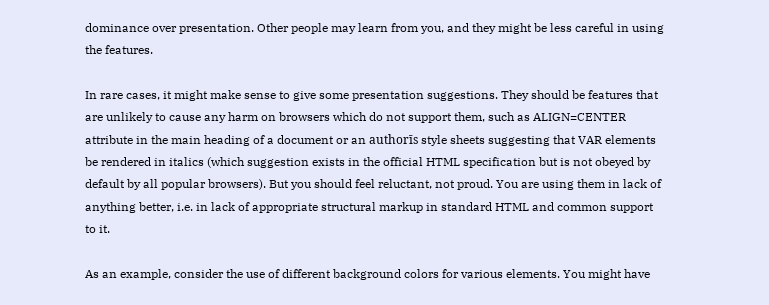dominance over presentation. Other people may learn from you, and they might be less careful in using the features.

In rare cases, it might make sense to give some presentation suggestions. They should be features that are unlikely to cause any harm on browsers which do not support them, such as ALIGN=CENTER attribute in the main heading of a document or an authorīs style sheets suggesting that VAR elements be rendered in italics (which suggestion exists in the official HTML specification but is not obeyed by default by all popular browsers). But you should feel reluctant, not proud. You are using them in lack of anything better, i.e. in lack of appropriate structural markup in standard HTML and common support to it.

As an example, consider the use of different background colors for various elements. You might have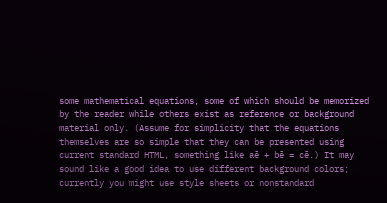some mathematical equations, some of which should be memorized by the reader while others exist as reference or background material only. (Assume for simplicity that the equations themselves are so simple that they can be presented using current standard HTML, something like aē + bē = cē.) It may sound like a good idea to use different background colors; currently you might use style sheets or nonstandard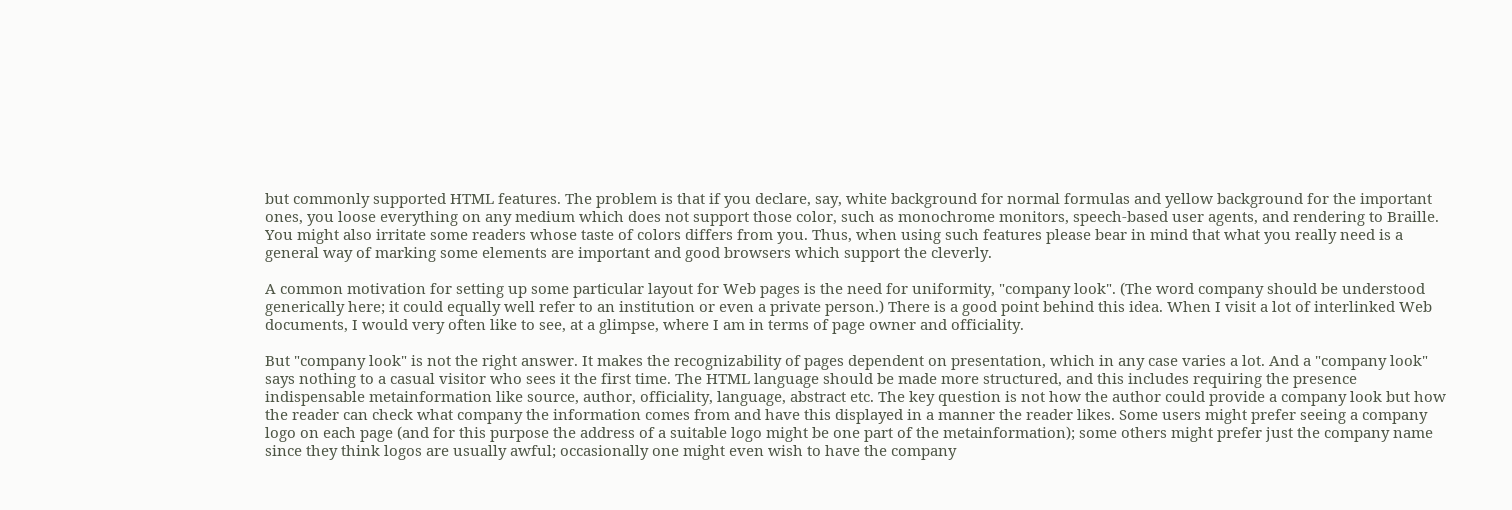but commonly supported HTML features. The problem is that if you declare, say, white background for normal formulas and yellow background for the important ones, you loose everything on any medium which does not support those color, such as monochrome monitors, speech-based user agents, and rendering to Braille. You might also irritate some readers whose taste of colors differs from you. Thus, when using such features please bear in mind that what you really need is a general way of marking some elements are important and good browsers which support the cleverly.

A common motivation for setting up some particular layout for Web pages is the need for uniformity, "company look". (The word company should be understood generically here; it could equally well refer to an institution or even a private person.) There is a good point behind this idea. When I visit a lot of interlinked Web documents, I would very often like to see, at a glimpse, where I am in terms of page owner and officiality.

But "company look" is not the right answer. It makes the recognizability of pages dependent on presentation, which in any case varies a lot. And a "company look" says nothing to a casual visitor who sees it the first time. The HTML language should be made more structured, and this includes requiring the presence indispensable metainformation like source, author, officiality, language, abstract etc. The key question is not how the author could provide a company look but how the reader can check what company the information comes from and have this displayed in a manner the reader likes. Some users might prefer seeing a company logo on each page (and for this purpose the address of a suitable logo might be one part of the metainformation); some others might prefer just the company name since they think logos are usually awful; occasionally one might even wish to have the company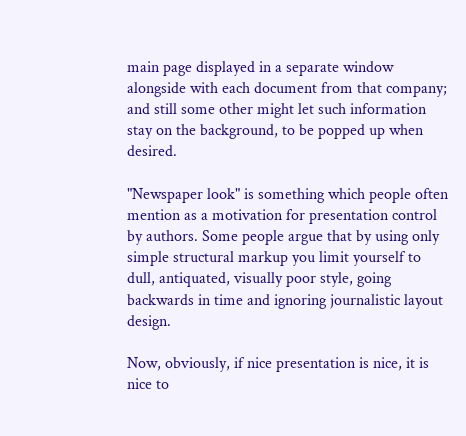main page displayed in a separate window alongside with each document from that company; and still some other might let such information stay on the background, to be popped up when desired.

"Newspaper look" is something which people often mention as a motivation for presentation control by authors. Some people argue that by using only simple structural markup you limit yourself to dull, antiquated, visually poor style, going backwards in time and ignoring journalistic layout design.

Now, obviously, if nice presentation is nice, it is nice to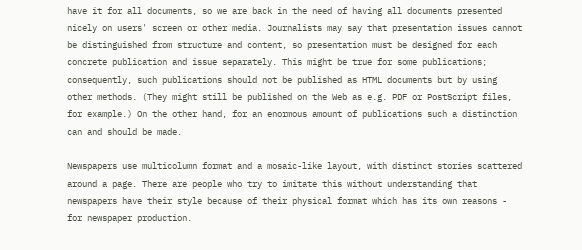have it for all documents, so we are back in the need of having all documents presented nicely on users' screen or other media. Journalists may say that presentation issues cannot be distinguished from structure and content, so presentation must be designed for each concrete publication and issue separately. This might be true for some publications; consequently, such publications should not be published as HTML documents but by using other methods. (They might still be published on the Web as e.g. PDF or PostScript files, for example.) On the other hand, for an enormous amount of publications such a distinction can and should be made.

Newspapers use multicolumn format and a mosaic-like layout, with distinct stories scattered around a page. There are people who try to imitate this without understanding that newspapers have their style because of their physical format which has its own reasons - for newspaper production.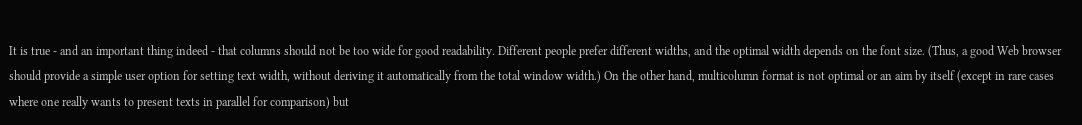It is true - and an important thing indeed - that columns should not be too wide for good readability. Different people prefer different widths, and the optimal width depends on the font size. (Thus, a good Web browser should provide a simple user option for setting text width, without deriving it automatically from the total window width.) On the other hand, multicolumn format is not optimal or an aim by itself (except in rare cases where one really wants to present texts in parallel for comparison) but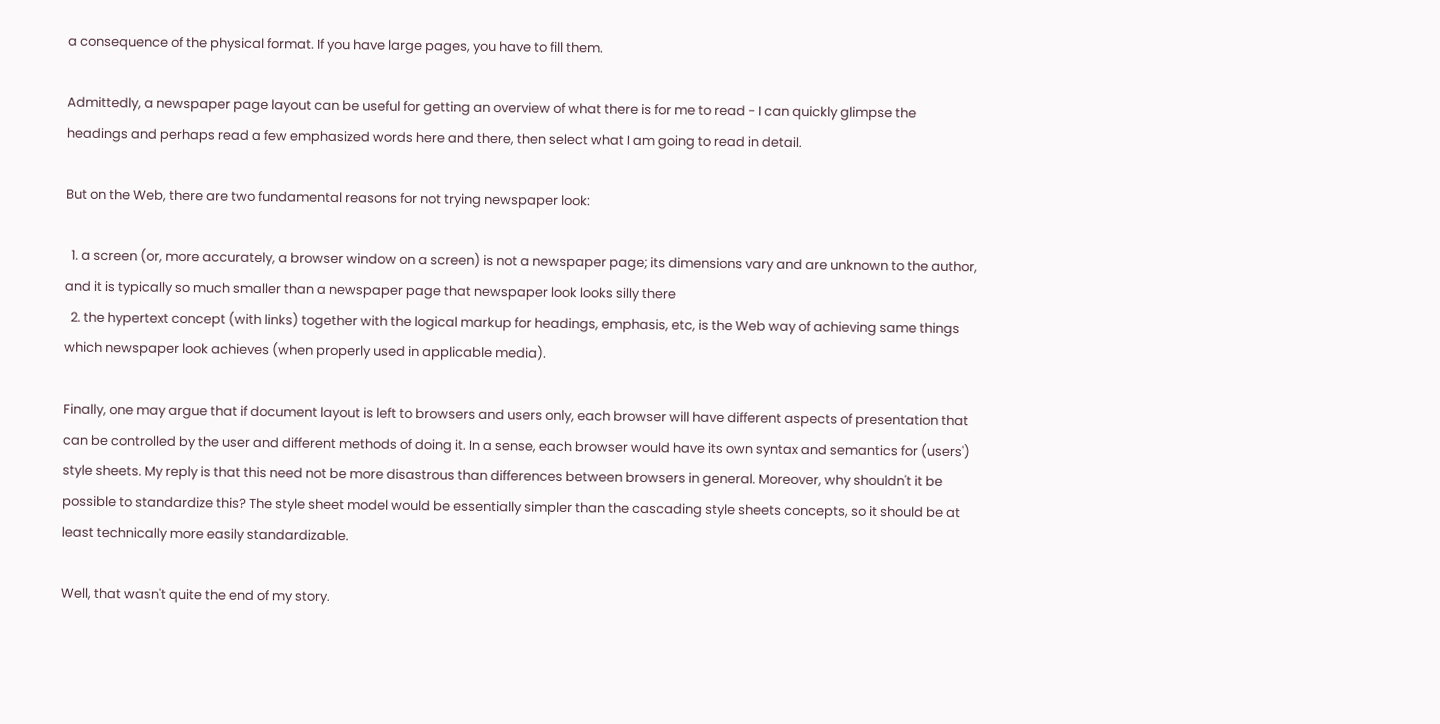a consequence of the physical format. If you have large pages, you have to fill them.

Admittedly, a newspaper page layout can be useful for getting an overview of what there is for me to read - I can quickly glimpse the headings and perhaps read a few emphasized words here and there, then select what I am going to read in detail.

But on the Web, there are two fundamental reasons for not trying newspaper look:

  1. a screen (or, more accurately, a browser window on a screen) is not a newspaper page; its dimensions vary and are unknown to the author, and it is typically so much smaller than a newspaper page that newspaper look looks silly there
  2. the hypertext concept (with links) together with the logical markup for headings, emphasis, etc, is the Web way of achieving same things which newspaper look achieves (when properly used in applicable media).

Finally, one may argue that if document layout is left to browsers and users only, each browser will have different aspects of presentation that can be controlled by the user and different methods of doing it. In a sense, each browser would have its own syntax and semantics for (users') style sheets. My reply is that this need not be more disastrous than differences between browsers in general. Moreover, why shouldn't it be possible to standardize this? The style sheet model would be essentially simpler than the cascading style sheets concepts, so it should be at least technically more easily standardizable.

Well, that wasn't quite the end of my story.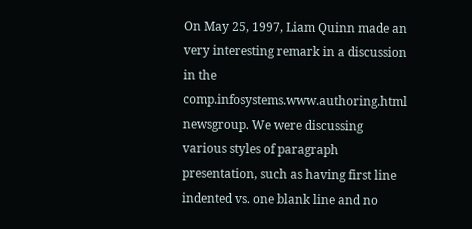On May 25, 1997, Liam Quinn made an very interesting remark in a discussion in the comp.infosystems.www.authoring.html newsgroup. We were discussing various styles of paragraph presentation, such as having first line indented vs. one blank line and no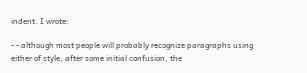indent. I wrote:

- - although most people will probably recognize paragraphs using either of style, after some initial confusion, the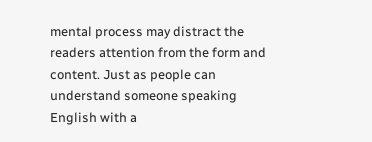mental process may distract the readers attention from the form and content. Just as people can understand someone speaking English with a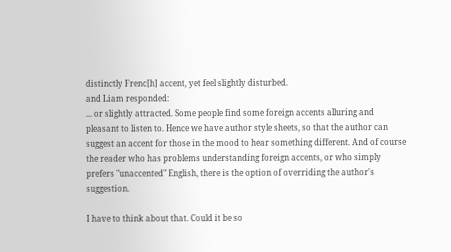distinctly Frenc[h] accent, yet feel slightly disturbed.
and Liam responded:
... or slightly attracted. Some people find some foreign accents alluring and pleasant to listen to. Hence we have author style sheets, so that the author can suggest an accent for those in the mood to hear something different. And of course the reader who has problems understanding foreign accents, or who simply prefers "unaccented" English, there is the option of overriding the author's suggestion.

I have to think about that. Could it be so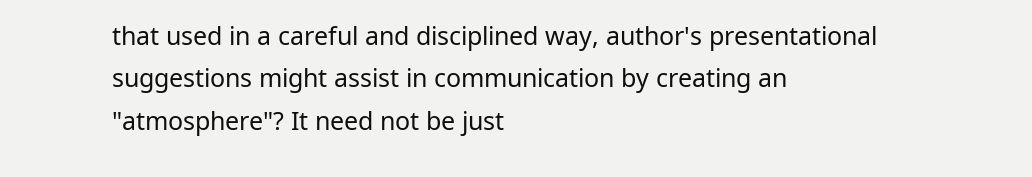that used in a careful and disciplined way, author's presentational suggestions might assist in communication by creating an "atmosphere"? It need not be just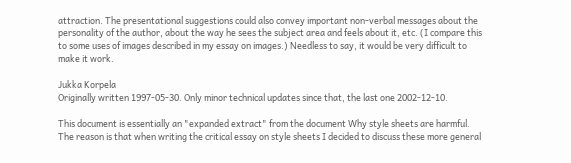attraction. The presentational suggestions could also convey important non-verbal messages about the personality of the author, about the way he sees the subject area and feels about it, etc. (I compare this to some uses of images described in my essay on images.) Needless to say, it would be very difficult to make it work.

Jukka Korpela
Originally written 1997-05-30. Only minor technical updates since that, the last one 2002-12-10.

This document is essentially an "expanded extract" from the document Why style sheets are harmful. The reason is that when writing the critical essay on style sheets I decided to discuss these more general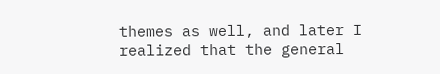themes as well, and later I realized that the general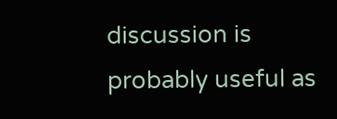discussion is probably useful as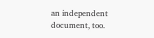an independent document, too.